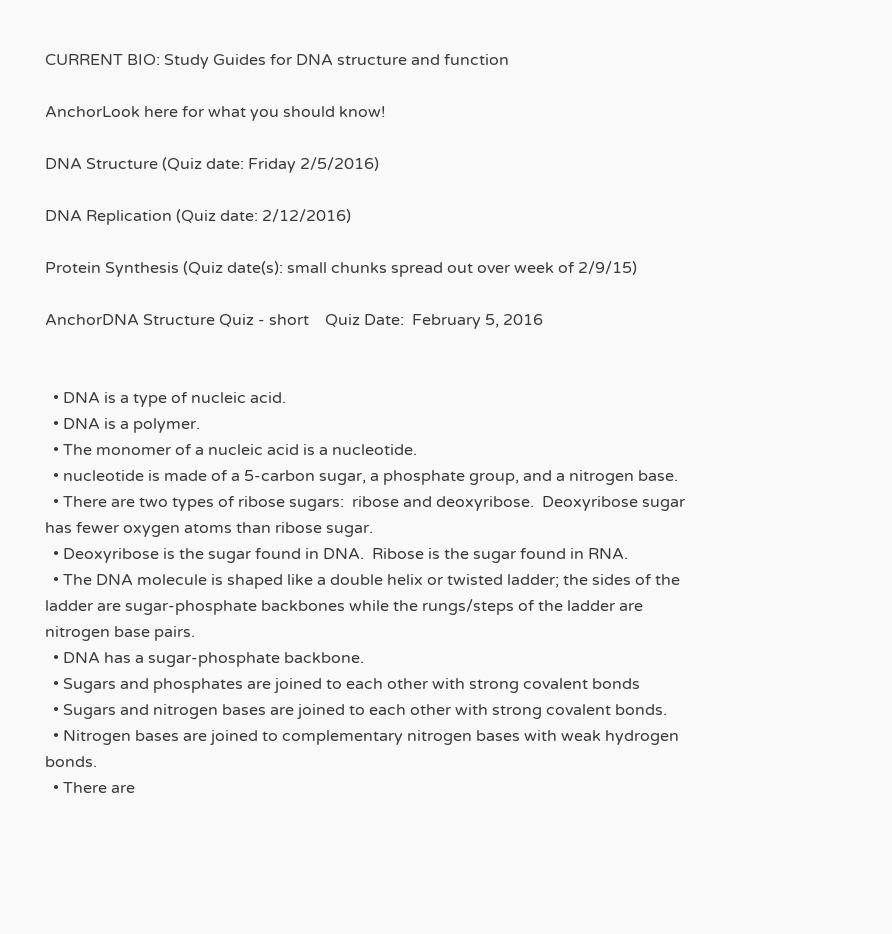CURRENT BIO: Study Guides for DNA structure and function

AnchorLook here for what you should know!

DNA Structure (Quiz date: Friday 2/5/2016)

DNA Replication (Quiz date: 2/12/2016)

Protein Synthesis (Quiz date(s): small chunks spread out over week of 2/9/15)

AnchorDNA Structure Quiz - short    Quiz Date:  February 5, 2016


  • DNA is a type of nucleic acid.
  • DNA is a polymer.
  • The monomer of a nucleic acid is a nucleotide.
  • nucleotide is made of a 5-carbon sugar, a phosphate group, and a nitrogen base.
  • There are two types of ribose sugars:  ribose and deoxyribose.  Deoxyribose sugar has fewer oxygen atoms than ribose sugar.
  • Deoxyribose is the sugar found in DNA.  Ribose is the sugar found in RNA.
  • The DNA molecule is shaped like a double helix or twisted ladder; the sides of the ladder are sugar-phosphate backbones while the rungs/steps of the ladder are nitrogen base pairs.
  • DNA has a sugar-phosphate backbone.
  • Sugars and phosphates are joined to each other with strong covalent bonds
  • Sugars and nitrogen bases are joined to each other with strong covalent bonds.
  • Nitrogen bases are joined to complementary nitrogen bases with weak hydrogen bonds.
  • There are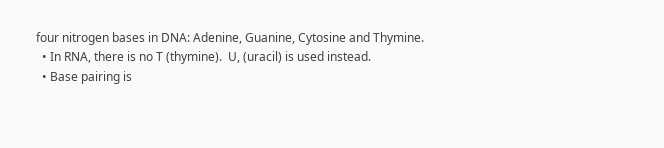four nitrogen bases in DNA: Adenine, Guanine, Cytosine and Thymine.
  • In RNA, there is no T (thymine).  U, (uracil) is used instead.
  • Base pairing is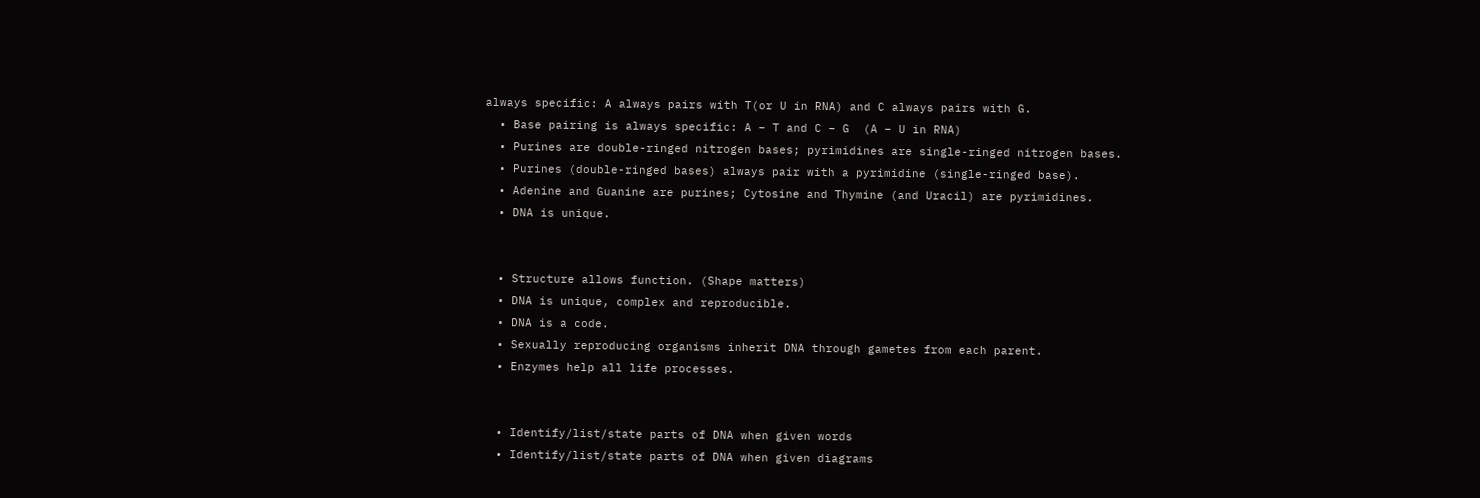always specific: A always pairs with T(or U in RNA) and C always pairs with G.
  • Base pairing is always specific: A – T and C – G  (A – U in RNA)
  • Purines are double-ringed nitrogen bases; pyrimidines are single-ringed nitrogen bases.
  • Purines (double-ringed bases) always pair with a pyrimidine (single-ringed base).
  • Adenine and Guanine are purines; Cytosine and Thymine (and Uracil) are pyrimidines.
  • DNA is unique.


  • Structure allows function. (Shape matters)
  • DNA is unique, complex and reproducible.
  • DNA is a code.
  • Sexually reproducing organisms inherit DNA through gametes from each parent.
  • Enzymes help all life processes.


  • Identify/list/state parts of DNA when given words
  • Identify/list/state parts of DNA when given diagrams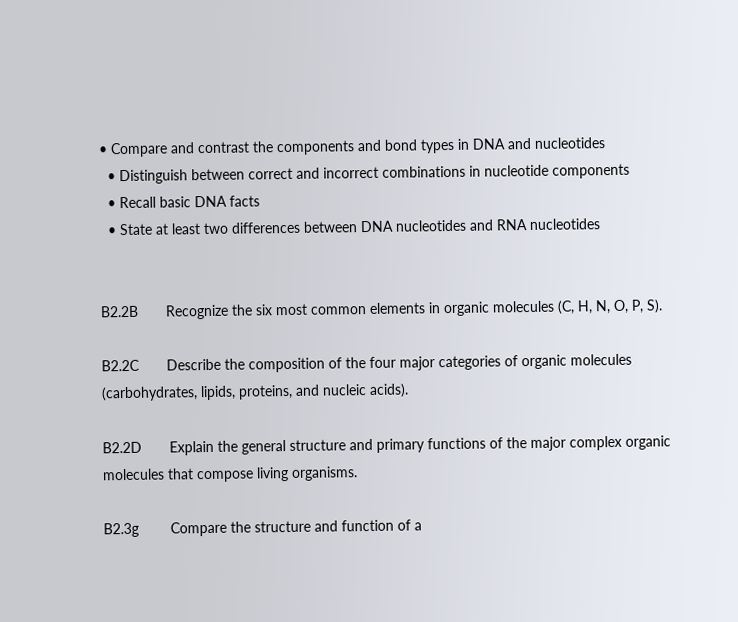• Compare and contrast the components and bond types in DNA and nucleotides
  • Distinguish between correct and incorrect combinations in nucleotide components
  • Recall basic DNA facts
  • State at least two differences between DNA nucleotides and RNA nucleotides


B2.2B       Recognize the six most common elements in organic molecules (C, H, N, O, P, S).

B2.2C       Describe the composition of the four major categories of organic molecules (carbohydrates, lipids, proteins, and nucleic acids).

B2.2D       Explain the general structure and primary functions of the major complex organic molecules that compose living organisms.

B2.3g        Compare the structure and function of a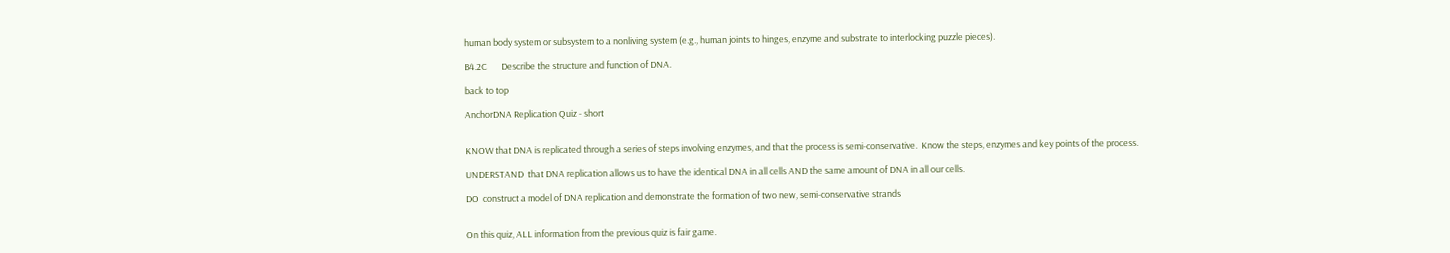human body system or subsystem to a nonliving system (e.g., human joints to hinges, enzyme and substrate to interlocking puzzle pieces).

B4.2C       Describe the structure and function of DNA.

back to top

AnchorDNA Replication Quiz - short


KNOW that DNA is replicated through a series of steps involving enzymes, and that the process is semi-conservative.  Know the steps, enzymes and key points of the process.

UNDERSTAND  that DNA replication allows us to have the identical DNA in all cells AND the same amount of DNA in all our cells.

DO  construct a model of DNA replication and demonstrate the formation of two new, semi-conservative strands


On this quiz, ALL information from the previous quiz is fair game.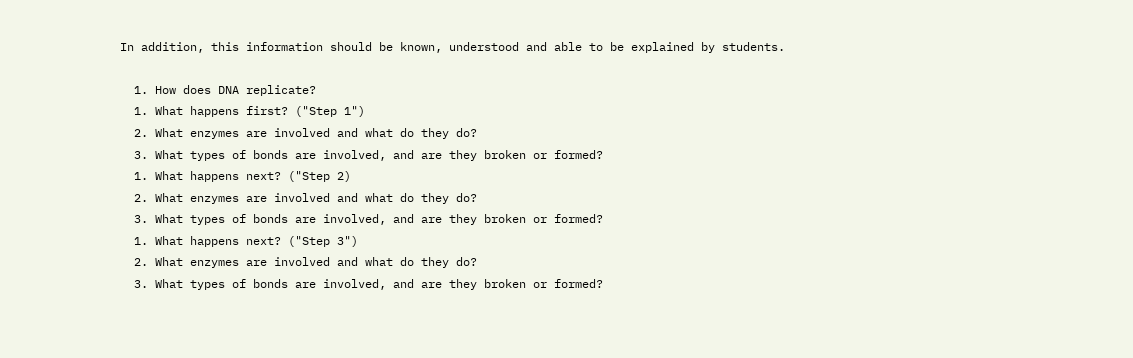In addition, this information should be known, understood and able to be explained by students.

  1. How does DNA replicate?
  1. What happens first? ("Step 1")
  2. What enzymes are involved and what do they do?
  3. What types of bonds are involved, and are they broken or formed?
  1. What happens next? ("Step 2)
  2. What enzymes are involved and what do they do?
  3. What types of bonds are involved, and are they broken or formed?
  1. What happens next? ("Step 3")
  2. What enzymes are involved and what do they do?
  3. What types of bonds are involved, and are they broken or formed?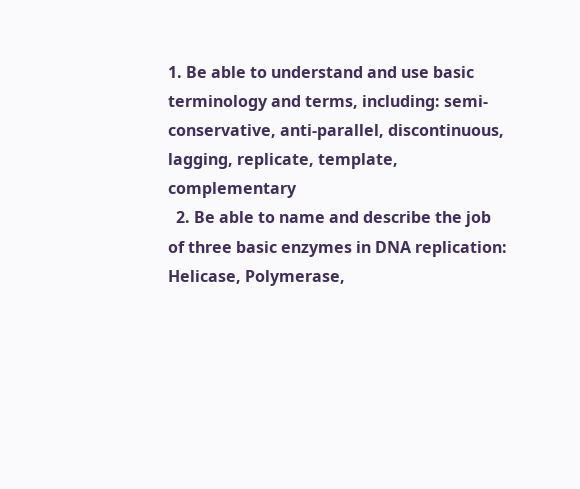1. Be able to understand and use basic terminology and terms, including: semi-conservative, anti-parallel, discontinuous, lagging, replicate, template, complementary
  2. Be able to name and describe the job of three basic enzymes in DNA replication: Helicase, Polymerase,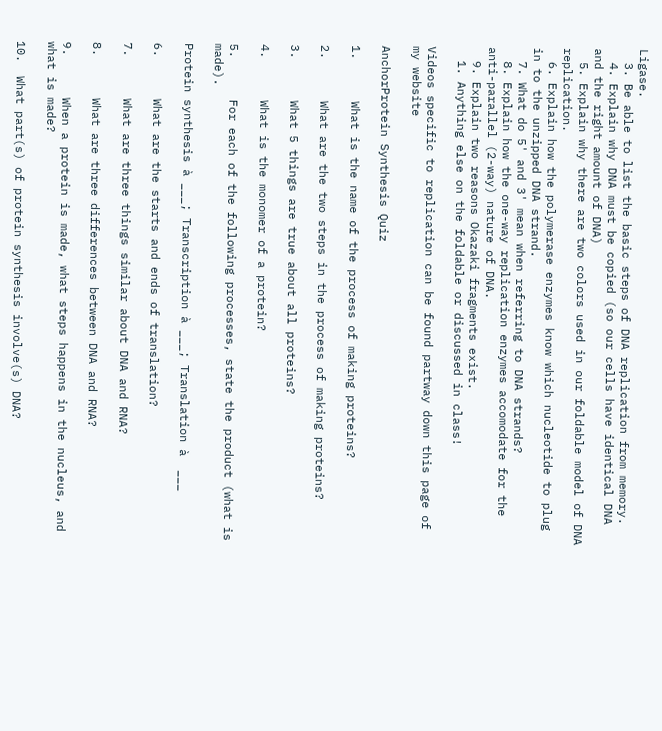Ligase.
  3. Be able to list the basic steps of DNA replication from memory.
  4. Explain why DNA must be copied (so our cells have identical DNA and the right amount of DNA)
  5. Explain why there are two colors used in our foldable model of DNA replication.
  6. Explain how the polymerase enzymes know which nucleotide to plug in to the unzipped DNA strand.
  7. What do 5' and 3' mean when referring to DNA strands?
  8. Explain how the one-way replication enzymes accomodate for the anti-parallel (2-way) nature of DNA.
  9. Explain two reasons Okazaki fragments exist.
  1. Anything else on the foldable or discussed in class!

Videos specific to replication can be found partway down this page of my website

AnchorProtein Synthesis Quiz

1.      What is the name of the process of making proteins?

2.      What are the two steps in the process of making proteins?

3.      What 5 things are true about all proteins?

4.      What is the monomer of a protein?

5.      For each of the following processes, state the product (what is made).

Protein synthesis à ___; Transcription à ___; Translation à  ___

6.      What are the starts and ends of translation?

7.      What are three things similar about DNA and RNA?

8.      What are three differences between DNA and RNA?

9.      When a protein is made, what steps happens in the nucleus, and what is made?

10.  What part(s) of protein synthesis involve(s) DNA?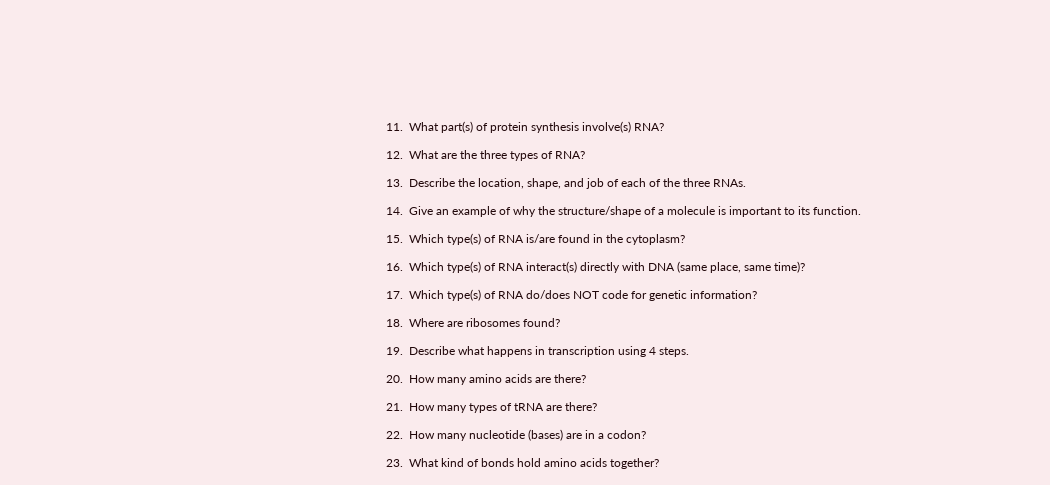11.  What part(s) of protein synthesis involve(s) RNA?

12.  What are the three types of RNA?

13.  Describe the location, shape, and job of each of the three RNAs.

14.  Give an example of why the structure/shape of a molecule is important to its function.

15.  Which type(s) of RNA is/are found in the cytoplasm?

16.  Which type(s) of RNA interact(s) directly with DNA (same place, same time)?

17.  Which type(s) of RNA do/does NOT code for genetic information?

18.  Where are ribosomes found?

19.  Describe what happens in transcription using 4 steps.

20.  How many amino acids are there?

21.  How many types of tRNA are there?

22.  How many nucleotide (bases) are in a codon?

23.  What kind of bonds hold amino acids together?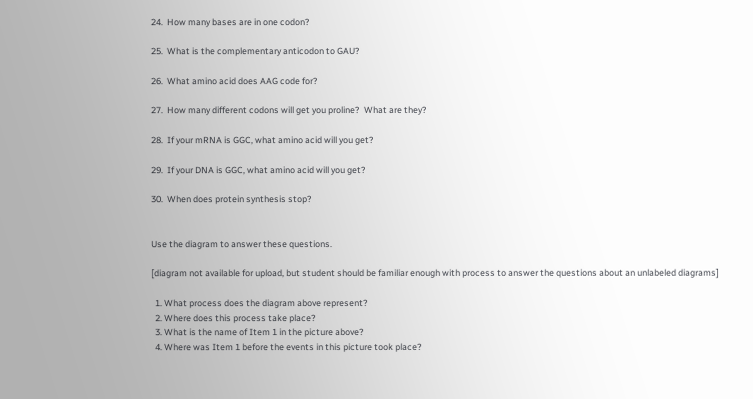24.  How many bases are in one codon?

25.  What is the complementary anticodon to GAU?

26.  What amino acid does AAG code for?

27.  How many different codons will get you proline?  What are they?

28.  If your mRNA is GGC, what amino acid will you get?

29.  If your DNA is GGC, what amino acid will you get?

30.  When does protein synthesis stop?


Use the diagram to answer these questions.

[diagram not available for upload, but student should be familiar enough with process to answer the questions about an unlabeled diagrams]

  1. What process does the diagram above represent?
  2. Where does this process take place?
  3. What is the name of Item 1 in the picture above?
  4. Where was Item 1 before the events in this picture took place?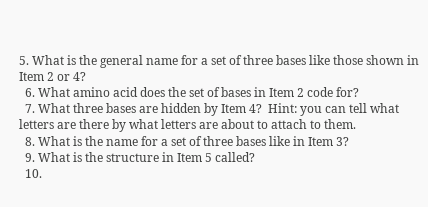5. What is the general name for a set of three bases like those shown in Item 2 or 4?
  6. What amino acid does the set of bases in Item 2 code for?
  7. What three bases are hidden by Item 4?  Hint: you can tell what letters are there by what letters are about to attach to them.
  8. What is the name for a set of three bases like in Item 3?
  9. What is the structure in Item 5 called?
  10.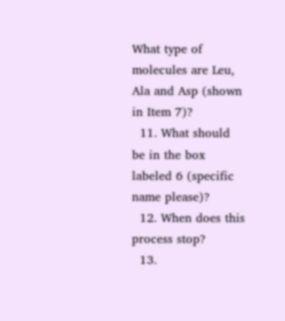What type of molecules are Leu, Ala and Asp (shown in Item 7)?
  11. What should be in the box labeled 6 (specific name please)?
  12. When does this process stop?
  13.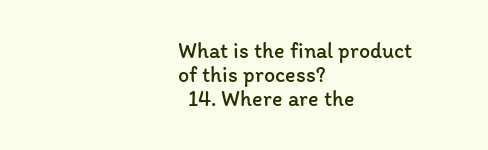What is the final product of this process?
  14. Where are the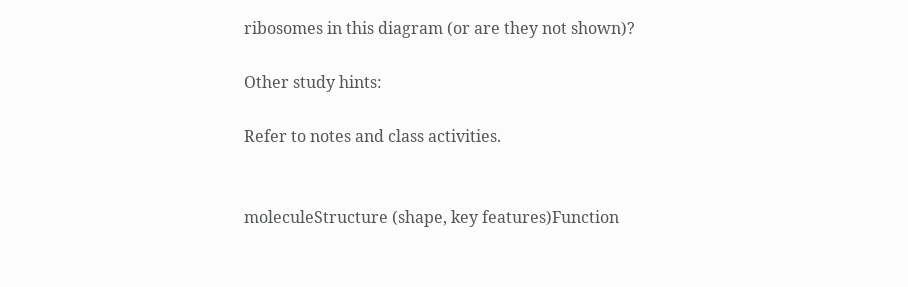ribosomes in this diagram (or are they not shown)?

Other study hints:

Refer to notes and class activities.


moleculeStructure (shape, key features)Function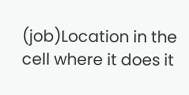(job)Location in the cell where it does it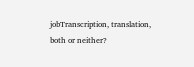jobTranscription, translation, both or neither?